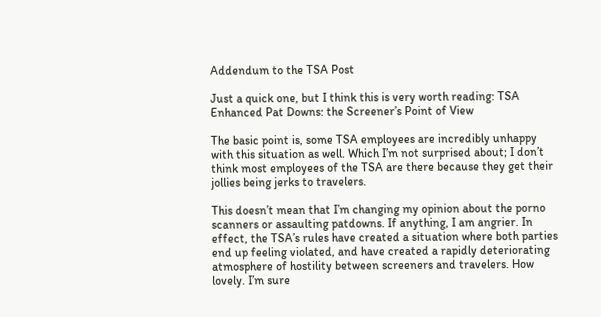Addendum to the TSA Post

Just a quick one, but I think this is very worth reading: TSA Enhanced Pat Downs: the Screener’s Point of View

The basic point is, some TSA employees are incredibly unhappy with this situation as well. Which I’m not surprised about; I don’t think most employees of the TSA are there because they get their jollies being jerks to travelers.

This doesn’t mean that I’m changing my opinion about the porno scanners or assaulting patdowns. If anything, I am angrier. In effect, the TSA’s rules have created a situation where both parties end up feeling violated, and have created a rapidly deteriorating atmosphere of hostility between screeners and travelers. How lovely. I’m sure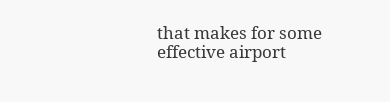that makes for some effective airport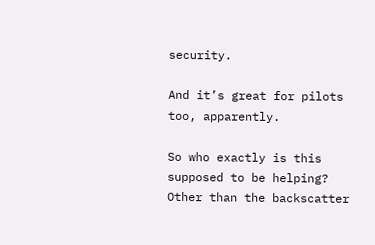security.

And it’s great for pilots too, apparently.

So who exactly is this supposed to be helping? Other than the backscatter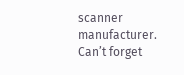scanner manufacturer. Can’t forget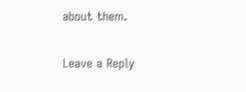about them.

Leave a Reply